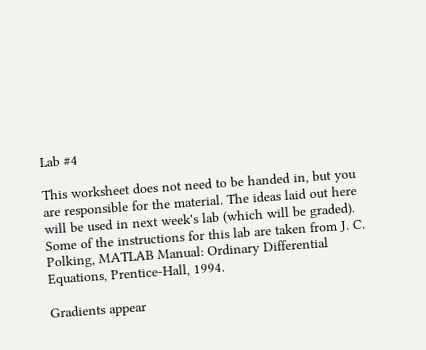Lab #4

This worksheet does not need to be handed in, but you are responsible for the material. The ideas laid out here will be used in next week's lab (which will be graded). Some of the instructions for this lab are taken from J. C. Polking, MATLAB Manual: Ordinary Differential Equations, Prentice-Hall, 1994.

Gradients appear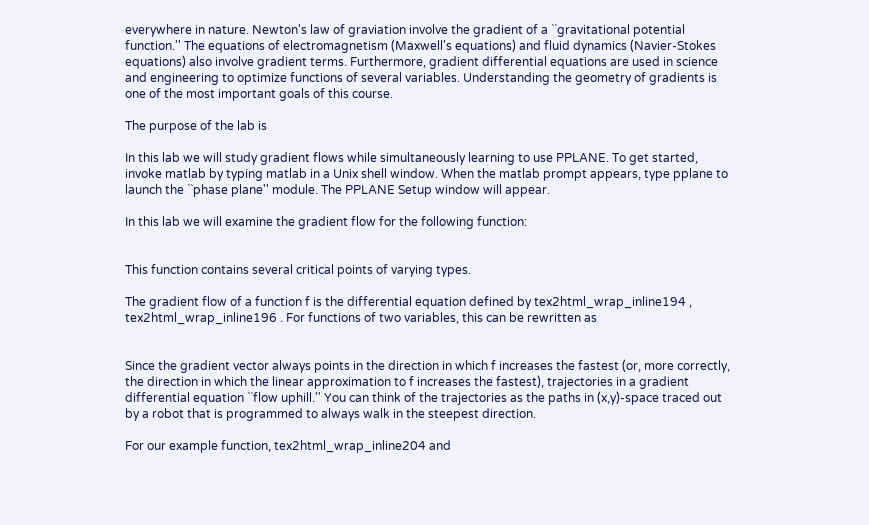everywhere in nature. Newton's law of graviation involve the gradient of a ``gravitational potential function.'' The equations of electromagnetism (Maxwell's equations) and fluid dynamics (Navier-Stokes equations) also involve gradient terms. Furthermore, gradient differential equations are used in science and engineering to optimize functions of several variables. Understanding the geometry of gradients is one of the most important goals of this course.

The purpose of the lab is

In this lab we will study gradient flows while simultaneously learning to use PPLANE. To get started, invoke matlab by typing matlab in a Unix shell window. When the matlab prompt appears, type pplane to launch the ``phase plane'' module. The PPLANE Setup window will appear.

In this lab we will examine the gradient flow for the following function:


This function contains several critical points of varying types.

The gradient flow of a function f is the differential equation defined by tex2html_wrap_inline194 , tex2html_wrap_inline196 . For functions of two variables, this can be rewritten as


Since the gradient vector always points in the direction in which f increases the fastest (or, more correctly, the direction in which the linear approximation to f increases the fastest), trajectories in a gradient differential equation ``flow uphill.'' You can think of the trajectories as the paths in (x,y)-space traced out by a robot that is programmed to always walk in the steepest direction.

For our example function, tex2html_wrap_inline204 and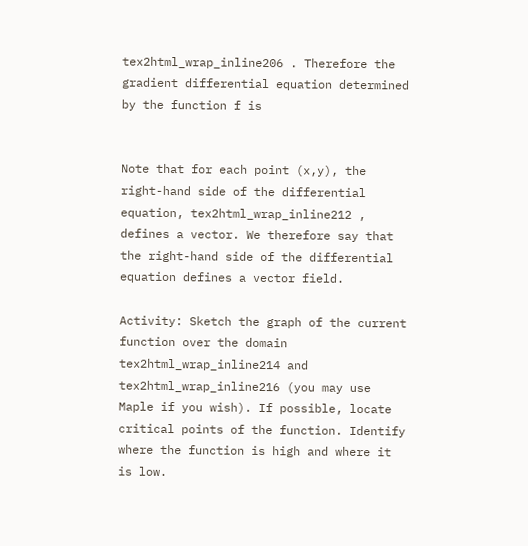tex2html_wrap_inline206 . Therefore the gradient differential equation determined by the function f is


Note that for each point (x,y), the right-hand side of the differential equation, tex2html_wrap_inline212 , defines a vector. We therefore say that the right-hand side of the differential equation defines a vector field.

Activity: Sketch the graph of the current function over the domain tex2html_wrap_inline214 and tex2html_wrap_inline216 (you may use Maple if you wish). If possible, locate critical points of the function. Identify where the function is high and where it is low.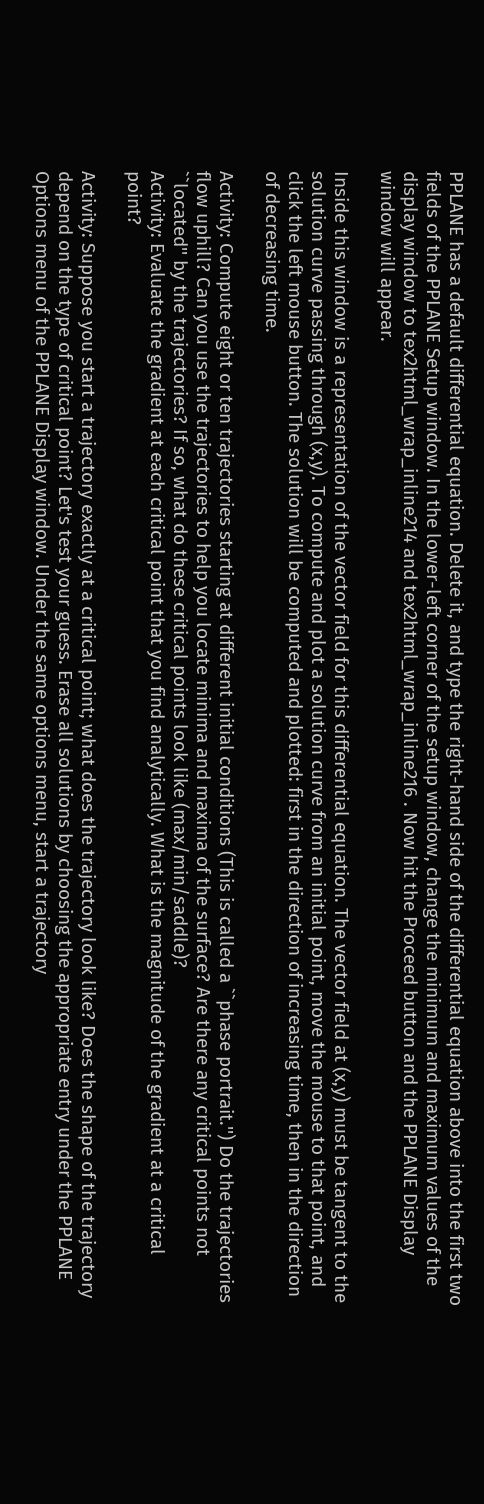PPLANE has a default differential equation. Delete it, and type the right-hand side of the differential equation above into the first two fields of the PPLANE Setup window. In the lower-left corner of the setup window, change the minimum and maximum values of the display window to tex2html_wrap_inline214 and tex2html_wrap_inline216 . Now hit the Proceed button and the PPLANE Display window will appear.

Inside this window is a representation of the vector field for this differential equation. The vector field at (x,y) must be tangent to the solution curve passing through (x,y). To compute and plot a solution curve from an initial point, move the mouse to that point, and click the left mouse button. The solution will be computed and plotted: first in the direction of increasing time, then in the direction of decreasing time.

Activity: Compute eight or ten trajectories starting at different initial conditions (This is called a ``phase portrait.'') Do the trajectories flow uphill? Can you use the trajectories to help you locate minima and maxima of the surface? Are there any critical points not ``located'' by the trajectories? If so, what do these critical points look like (max/min/saddle)?
Activity: Evaluate the gradient at each critical point that you find analytically. What is the magnitude of the gradient at a critical point?

Activity: Suppose you start a trajectory exactly at a critical point; what does the trajectory look like? Does the shape of the trajectory depend on the type of critical point? Let's test your guess. Erase all solutions by choosing the appropriate entry under the PPLANE Options menu of the PPLANE Display window. Under the same options menu, start a trajectory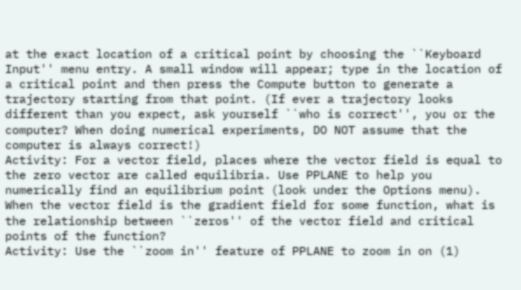at the exact location of a critical point by choosing the ``Keyboard Input'' menu entry. A small window will appear; type in the location of a critical point and then press the Compute button to generate a trajectory starting from that point. (If ever a trajectory looks different than you expect, ask yourself ``who is correct'', you or the computer? When doing numerical experiments, DO NOT assume that the computer is always correct!)
Activity: For a vector field, places where the vector field is equal to the zero vector are called equilibria. Use PPLANE to help you numerically find an equilibrium point (look under the Options menu). When the vector field is the gradient field for some function, what is the relationship between ``zeros'' of the vector field and critical points of the function?
Activity: Use the ``zoom in'' feature of PPLANE to zoom in on (1)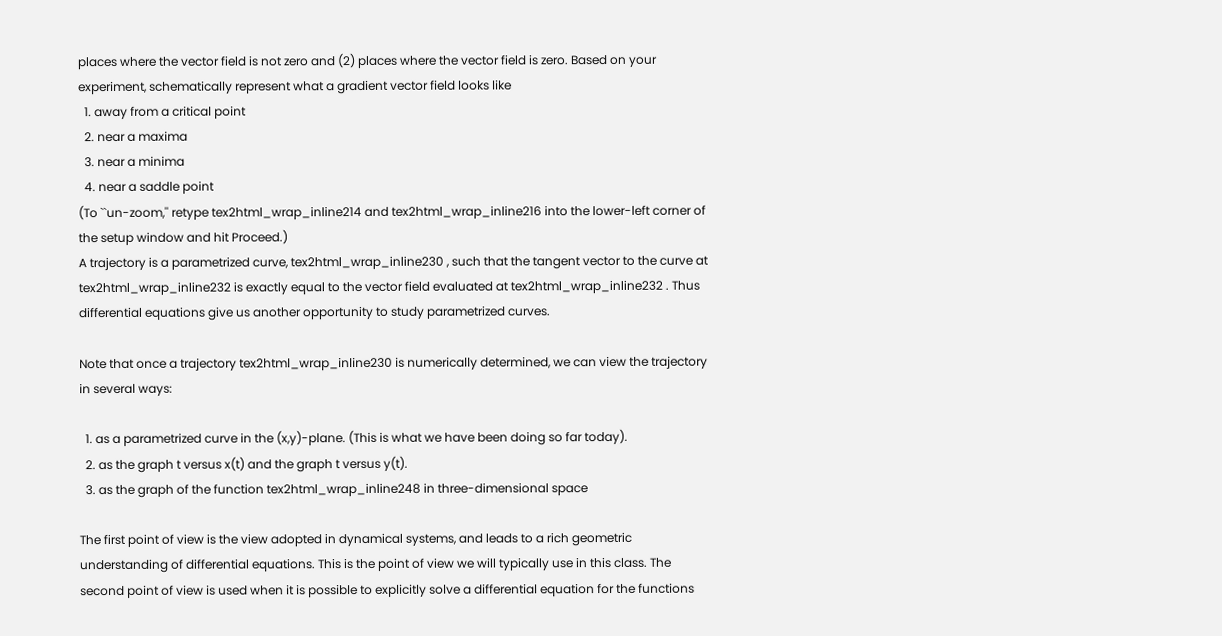places where the vector field is not zero and (2) places where the vector field is zero. Based on your experiment, schematically represent what a gradient vector field looks like
  1. away from a critical point
  2. near a maxima
  3. near a minima
  4. near a saddle point
(To ``un-zoom,'' retype tex2html_wrap_inline214 and tex2html_wrap_inline216 into the lower-left corner of the setup window and hit Proceed.)
A trajectory is a parametrized curve, tex2html_wrap_inline230 , such that the tangent vector to the curve at tex2html_wrap_inline232 is exactly equal to the vector field evaluated at tex2html_wrap_inline232 . Thus differential equations give us another opportunity to study parametrized curves.

Note that once a trajectory tex2html_wrap_inline230 is numerically determined, we can view the trajectory in several ways:

  1. as a parametrized curve in the (x,y)-plane. (This is what we have been doing so far today).
  2. as the graph t versus x(t) and the graph t versus y(t).
  3. as the graph of the function tex2html_wrap_inline248 in three-dimensional space

The first point of view is the view adopted in dynamical systems, and leads to a rich geometric understanding of differential equations. This is the point of view we will typically use in this class. The second point of view is used when it is possible to explicitly solve a differential equation for the functions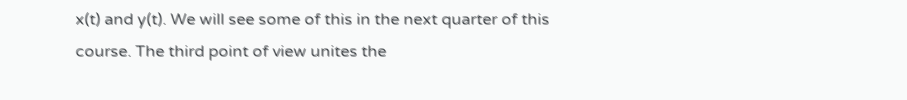x(t) and y(t). We will see some of this in the next quarter of this course. The third point of view unites the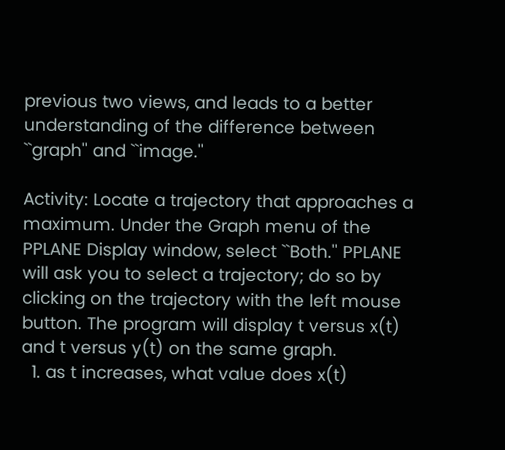previous two views, and leads to a better understanding of the difference between ``graph'' and ``image.''

Activity: Locate a trajectory that approaches a maximum. Under the Graph menu of the PPLANE Display window, select ``Both.'' PPLANE will ask you to select a trajectory; do so by clicking on the trajectory with the left mouse button. The program will display t versus x(t) and t versus y(t) on the same graph.
  1. as t increases, what value does x(t)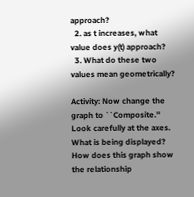approach?
  2. as t increases, what value does y(t) approach?
  3. What do these two values mean geometrically?

Activity: Now change the graph to ``Composite.'' Look carefully at the axes. What is being displayed? How does this graph show the relationship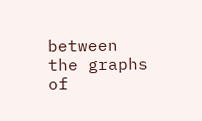between the graphs of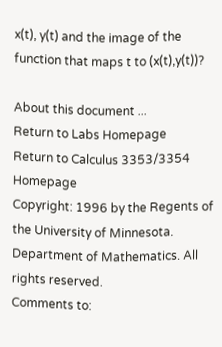x(t), y(t) and the image of the function that maps t to (x(t),y(t))?

About this document ...
Return to Labs Homepage
Return to Calculus 3353/3354 Homepage
Copyright: 1996 by the Regents of the University of Minnesota.
Department of Mathematics. All rights reserved.
Comments to: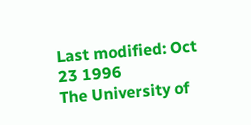Last modified: Oct 23 1996
The University of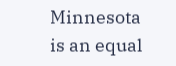Minnesota is an equal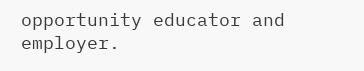opportunity educator and employer.